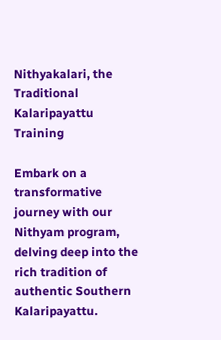Nithyakalari, the Traditional Kalaripayattu Training

Embark on a transformative journey with our Nithyam program, delving deep into the rich tradition of authentic Southern Kalaripayattu.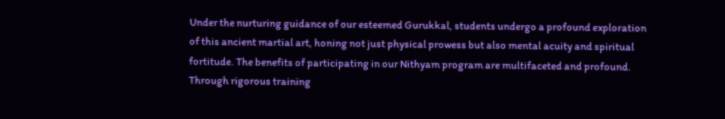Under the nurturing guidance of our esteemed Gurukkal, students undergo a profound exploration of this ancient martial art, honing not just physical prowess but also mental acuity and spiritual fortitude. The benefits of participating in our Nithyam program are multifaceted and profound. Through rigorous training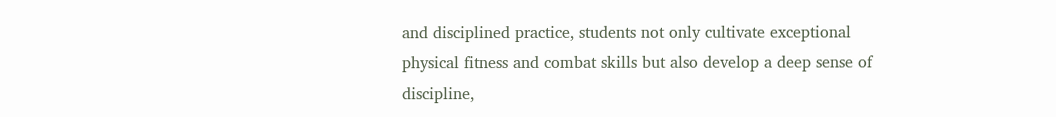and disciplined practice, students not only cultivate exceptional physical fitness and combat skills but also develop a deep sense of discipline,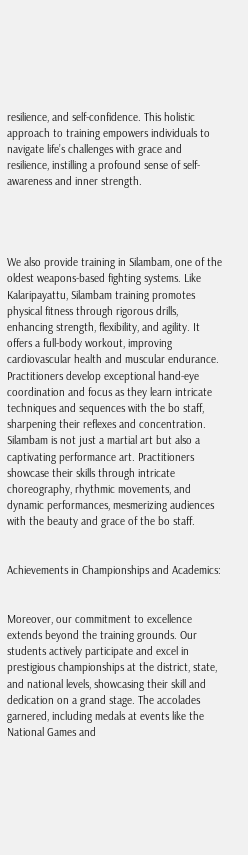resilience, and self-confidence. This holistic approach to training empowers individuals to navigate life’s challenges with grace and resilience, instilling a profound sense of self-awareness and inner strength.




We also provide training in Silambam, one of the oldest weapons-based fighting systems. Like Kalaripayattu, Silambam training promotes physical fitness through rigorous drills, enhancing strength, flexibility, and agility. It offers a full-body workout, improving cardiovascular health and muscular endurance. Practitioners develop exceptional hand-eye coordination and focus as they learn intricate techniques and sequences with the bo staff, sharpening their reflexes and concentration. Silambam is not just a martial art but also a captivating performance art. Practitioners showcase their skills through intricate choreography, rhythmic movements, and dynamic performances, mesmerizing audiences with the beauty and grace of the bo staff.


Achievements in Championships and Academics:


Moreover, our commitment to excellence extends beyond the training grounds. Our students actively participate and excel in prestigious championships at the district, state, and national levels, showcasing their skill and dedication on a grand stage. The accolades garnered, including medals at events like the National Games and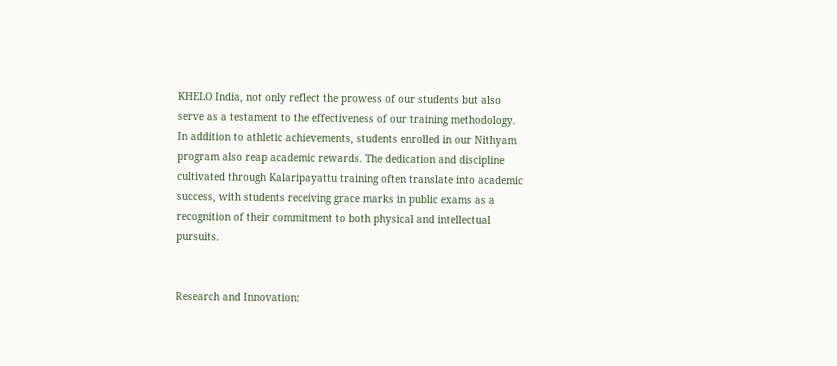KHELO India, not only reflect the prowess of our students but also serve as a testament to the effectiveness of our training methodology. In addition to athletic achievements, students enrolled in our Nithyam program also reap academic rewards. The dedication and discipline cultivated through Kalaripayattu training often translate into academic success, with students receiving grace marks in public exams as a recognition of their commitment to both physical and intellectual pursuits.


Research and Innovation: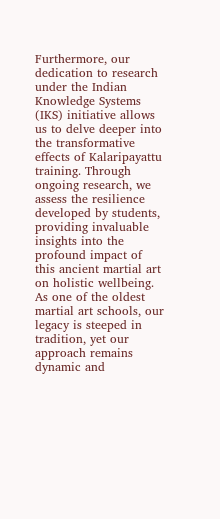Furthermore, our dedication to research under the Indian Knowledge Systems (IKS) initiative allows us to delve deeper into the transformative effects of Kalaripayattu training. Through ongoing research, we assess the resilience developed by students, providing invaluable insights into the profound impact of this ancient martial art on holistic wellbeing. As one of the oldest martial art schools, our legacy is steeped in tradition, yet our approach remains dynamic and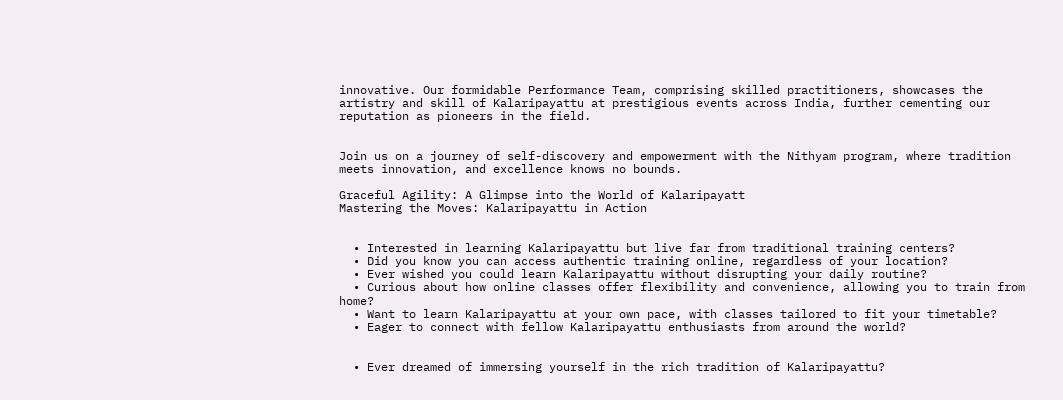innovative. Our formidable Performance Team, comprising skilled practitioners, showcases the artistry and skill of Kalaripayattu at prestigious events across India, further cementing our reputation as pioneers in the field.


Join us on a journey of self-discovery and empowerment with the Nithyam program, where tradition meets innovation, and excellence knows no bounds.

Graceful Agility: A Glimpse into the World of Kalaripayatt
Mastering the Moves: Kalaripayattu in Action


  • Interested in learning Kalaripayattu but live far from traditional training centers?
  • Did you know you can access authentic training online, regardless of your location?
  • Ever wished you could learn Kalaripayattu without disrupting your daily routine?
  • Curious about how online classes offer flexibility and convenience, allowing you to train from home?
  • Want to learn Kalaripayattu at your own pace, with classes tailored to fit your timetable?
  • Eager to connect with fellow Kalaripayattu enthusiasts from around the world?


  • Ever dreamed of immersing yourself in the rich tradition of Kalaripayattu?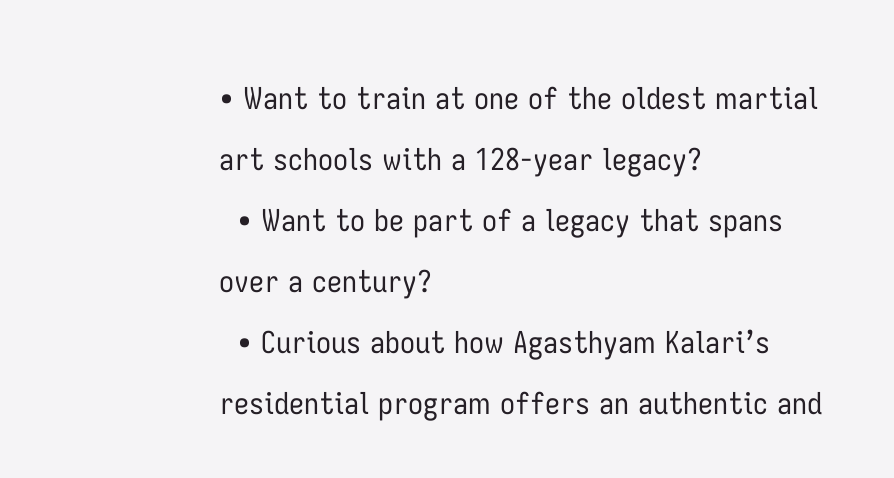• Want to train at one of the oldest martial art schools with a 128-year legacy?
  • Want to be part of a legacy that spans over a century?
  • Curious about how Agasthyam Kalari’s residential program offers an authentic and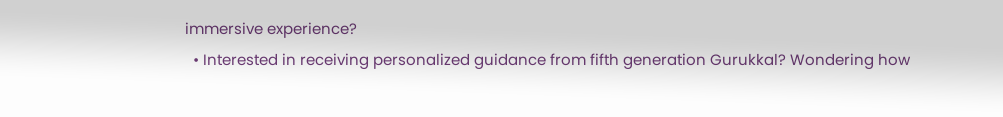immersive experience?
  • Interested in receiving personalized guidance from fifth generation Gurukkal? Wondering how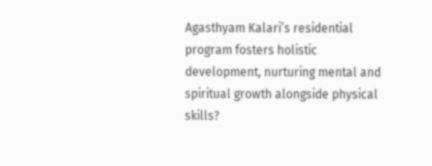Agasthyam Kalari’s residential program fosters holistic development, nurturing mental and spiritual growth alongside physical skills?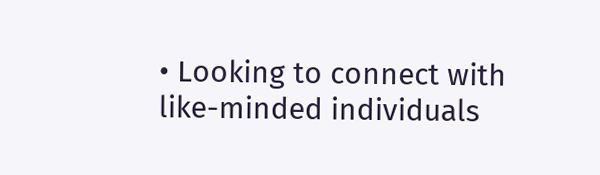• Looking to connect with like-minded individuals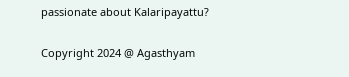passionate about Kalaripayattu?

Copyright 2024 @ Agasthyam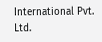International Pvt. Ltd.